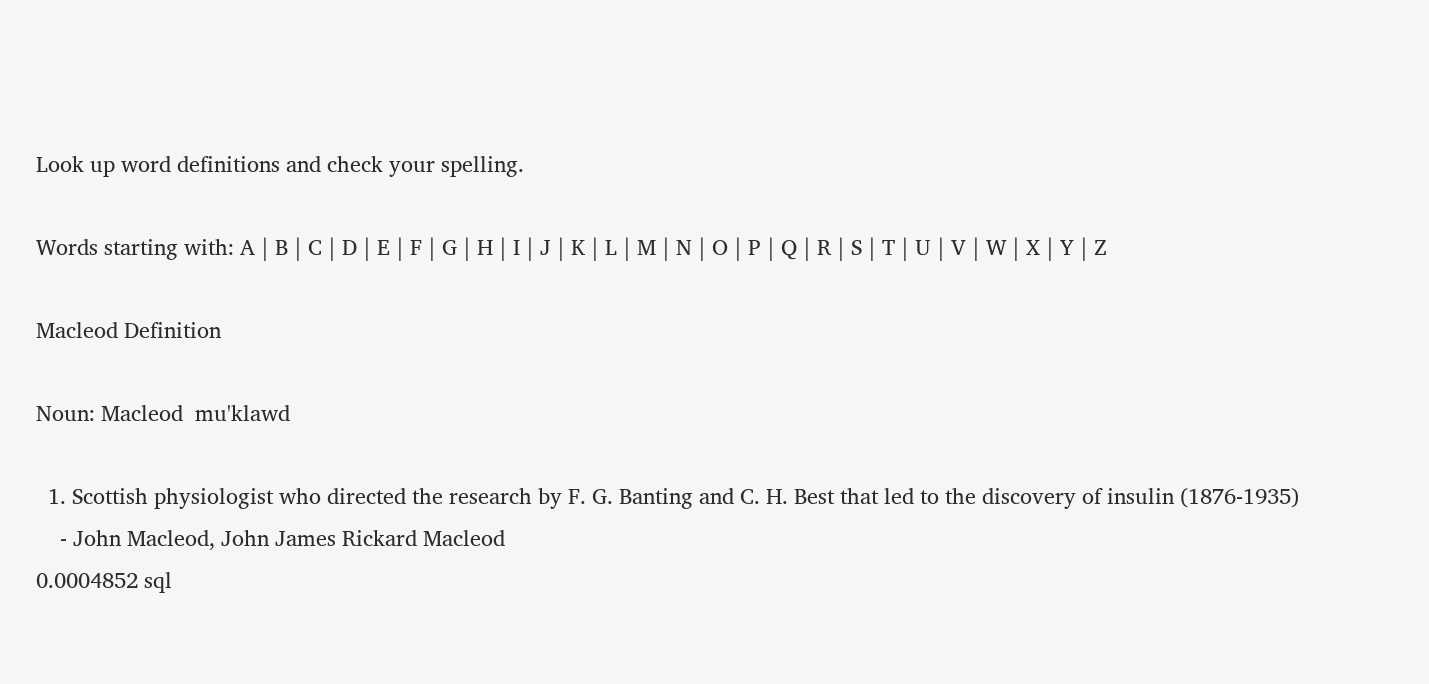Look up word definitions and check your spelling.

Words starting with: A | B | C | D | E | F | G | H | I | J | K | L | M | N | O | P | Q | R | S | T | U | V | W | X | Y | Z

Macleod Definition

Noun: Macleod  mu'klawd

  1. Scottish physiologist who directed the research by F. G. Banting and C. H. Best that led to the discovery of insulin (1876-1935)
    - John Macleod, John James Rickard Macleod
0.0004852 sql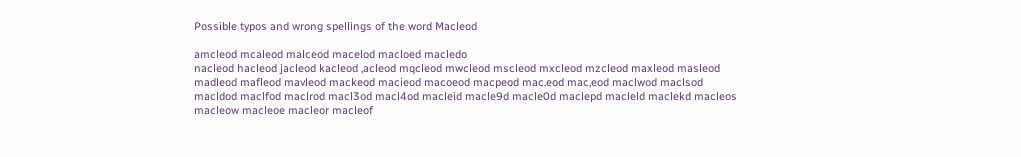Possible typos and wrong spellings of the word Macleod

amcleod mcaleod malceod macelod macloed macledo
nacleod hacleod jacleod kacleod ,acleod mqcleod mwcleod mscleod mxcleod mzcleod maxleod masleod madleod mafleod mavleod mackeod macieod macoeod macpeod mac.eod mac,eod maclwod maclsod macldod maclfod maclrod macl3od macl4od macleid macle9d macle0d maclepd macleld maclekd macleos macleow macleoe macleor macleof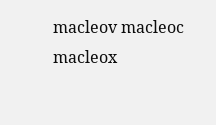macleov macleoc macleox